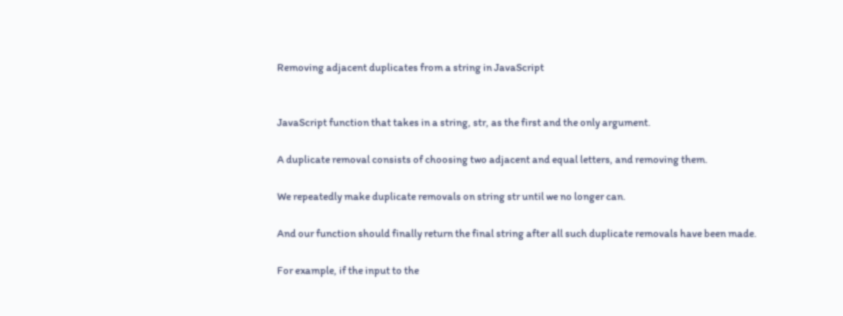Removing adjacent duplicates from a string in JavaScript


JavaScript function that takes in a string, str, as the first and the only argument.

A duplicate removal consists of choosing two adjacent and equal letters, and removing them.

We repeatedly make duplicate removals on string str until we no longer can.

And our function should finally return the final string after all such duplicate removals have been made.

For example, if the input to the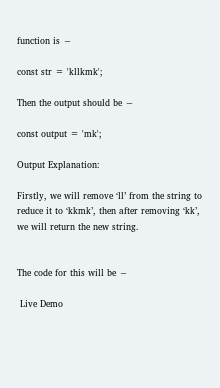function is −

const str = 'kllkmk';

Then the output should be −

const output = 'mk';

Output Explanation:

Firstly, we will remove ‘ll’ from the string to reduce it to ‘kkmk’, then after removing ‘kk’, we will return the new string.


The code for this will be −

 Live Demo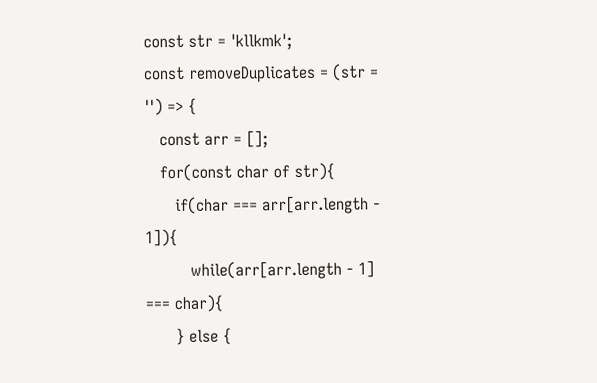const str = 'kllkmk';
const removeDuplicates = (str = '') => {
   const arr = [];
   for(const char of str){
      if(char === arr[arr.length - 1]){
         while(arr[arr.length - 1] === char){
      } else {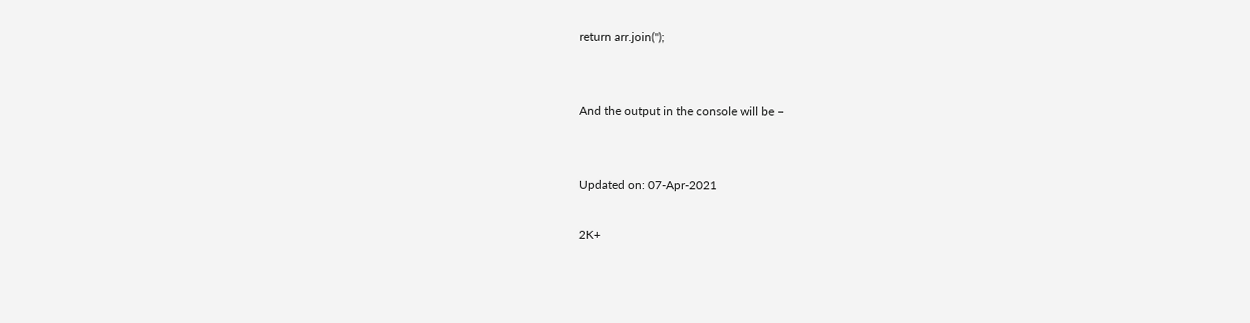return arr.join('');


And the output in the console will be −


Updated on: 07-Apr-2021

2K+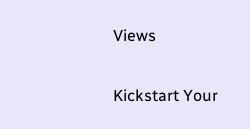Views

Kickstart Your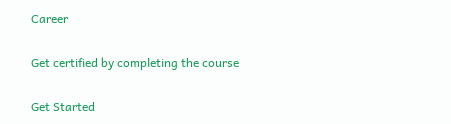Career

Get certified by completing the course

Get Started